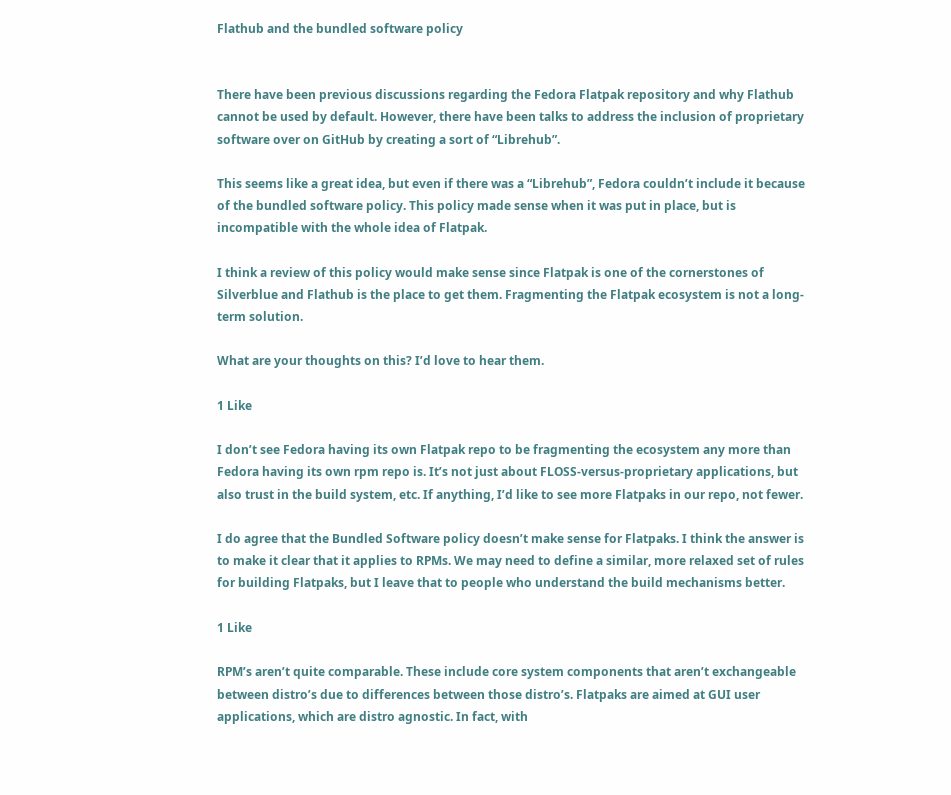Flathub and the bundled software policy


There have been previous discussions regarding the Fedora Flatpak repository and why Flathub cannot be used by default. However, there have been talks to address the inclusion of proprietary software over on GitHub by creating a sort of “Librehub”.

This seems like a great idea, but even if there was a “Librehub”, Fedora couldn’t include it because of the bundled software policy. This policy made sense when it was put in place, but is incompatible with the whole idea of Flatpak.

I think a review of this policy would make sense since Flatpak is one of the cornerstones of Silverblue and Flathub is the place to get them. Fragmenting the Flatpak ecosystem is not a long-term solution.

What are your thoughts on this? I’d love to hear them.

1 Like

I don’t see Fedora having its own Flatpak repo to be fragmenting the ecosystem any more than Fedora having its own rpm repo is. It’s not just about FLOSS-versus-proprietary applications, but also trust in the build system, etc. If anything, I’d like to see more Flatpaks in our repo, not fewer.

I do agree that the Bundled Software policy doesn’t make sense for Flatpaks. I think the answer is to make it clear that it applies to RPMs. We may need to define a similar, more relaxed set of rules for building Flatpaks, but I leave that to people who understand the build mechanisms better.

1 Like

RPM’s aren’t quite comparable. These include core system components that aren’t exchangeable between distro’s due to differences between those distro’s. Flatpaks are aimed at GUI user applications, which are distro agnostic. In fact, with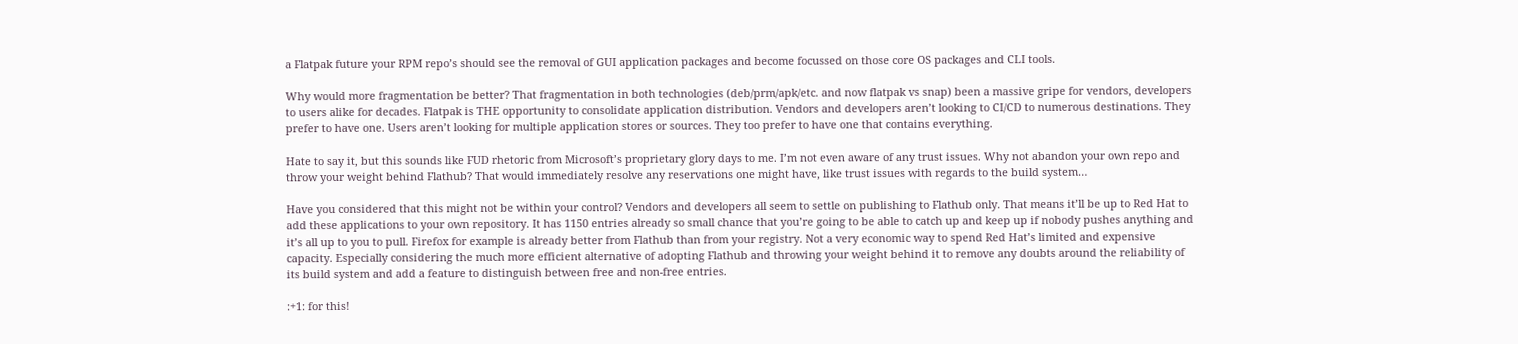a Flatpak future your RPM repo’s should see the removal of GUI application packages and become focussed on those core OS packages and CLI tools.

Why would more fragmentation be better? That fragmentation in both technologies (deb/prm/apk/etc. and now flatpak vs snap) been a massive gripe for vendors, developers to users alike for decades. Flatpak is THE opportunity to consolidate application distribution. Vendors and developers aren’t looking to CI/CD to numerous destinations. They prefer to have one. Users aren’t looking for multiple application stores or sources. They too prefer to have one that contains everything.

Hate to say it, but this sounds like FUD rhetoric from Microsoft’s proprietary glory days to me. I’m not even aware of any trust issues. Why not abandon your own repo and throw your weight behind Flathub? That would immediately resolve any reservations one might have, like trust issues with regards to the build system…

Have you considered that this might not be within your control? Vendors and developers all seem to settle on publishing to Flathub only. That means it’ll be up to Red Hat to add these applications to your own repository. It has 1150 entries already so small chance that you’re going to be able to catch up and keep up if nobody pushes anything and it’s all up to you to pull. Firefox for example is already better from Flathub than from your registry. Not a very economic way to spend Red Hat’s limited and expensive capacity. Especially considering the much more efficient alternative of adopting Flathub and throwing your weight behind it to remove any doubts around the reliability of its build system and add a feature to distinguish between free and non-free entries.

:+1: for this!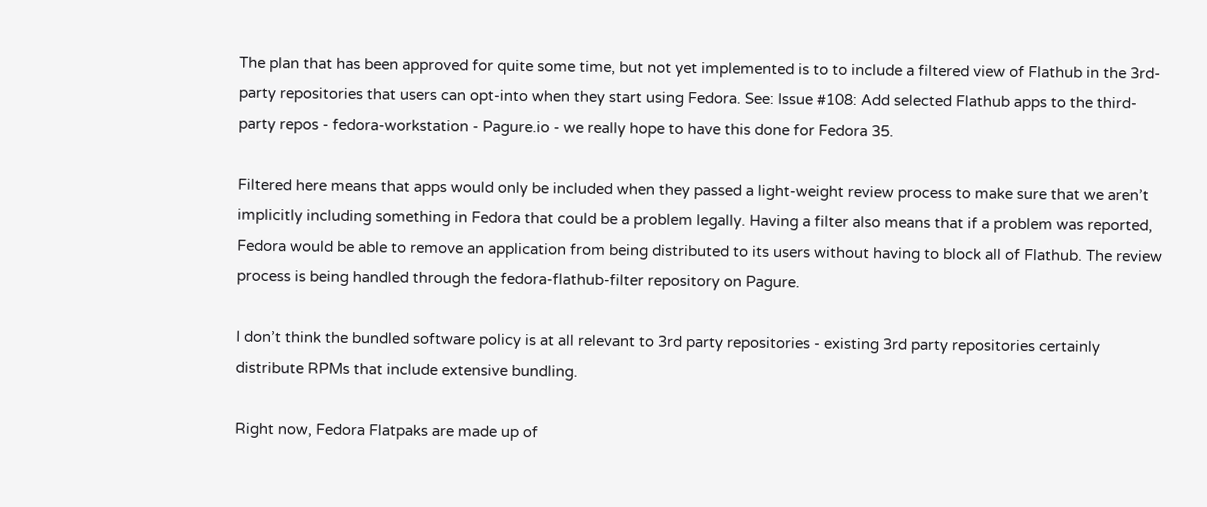The plan that has been approved for quite some time, but not yet implemented is to to include a filtered view of Flathub in the 3rd-party repositories that users can opt-into when they start using Fedora. See: Issue #108: Add selected Flathub apps to the third-party repos - fedora-workstation - Pagure.io - we really hope to have this done for Fedora 35.

Filtered here means that apps would only be included when they passed a light-weight review process to make sure that we aren’t implicitly including something in Fedora that could be a problem legally. Having a filter also means that if a problem was reported, Fedora would be able to remove an application from being distributed to its users without having to block all of Flathub. The review process is being handled through the fedora-flathub-filter repository on Pagure.

I don’t think the bundled software policy is at all relevant to 3rd party repositories - existing 3rd party repositories certainly distribute RPMs that include extensive bundling.

Right now, Fedora Flatpaks are made up of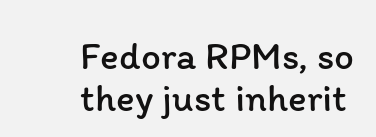Fedora RPMs, so they just inherit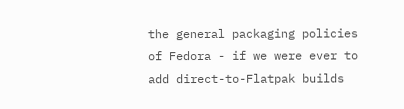the general packaging policies of Fedora - if we were ever to add direct-to-Flatpak builds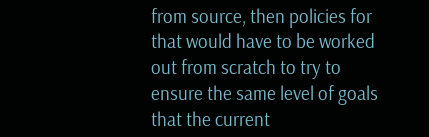from source, then policies for that would have to be worked out from scratch to try to ensure the same level of goals that the current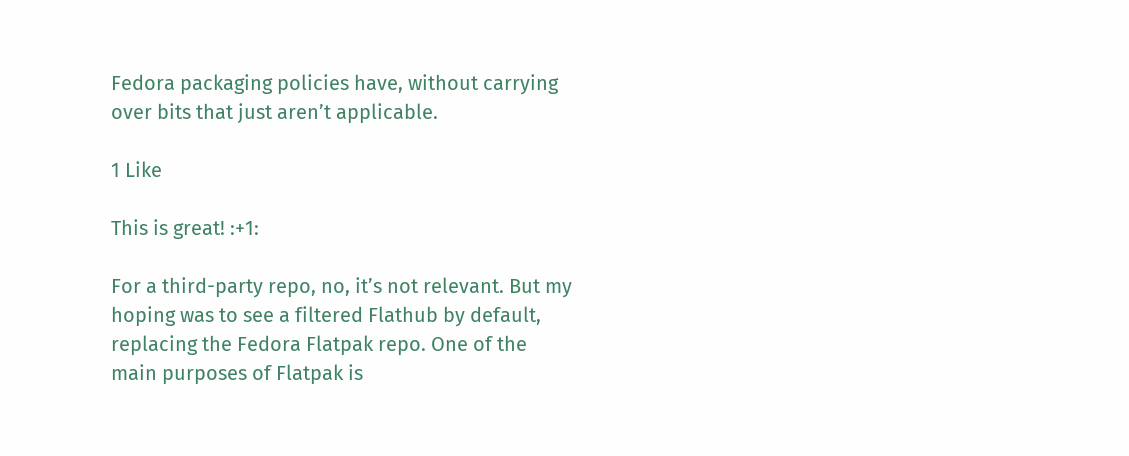Fedora packaging policies have, without carrying over bits that just aren’t applicable.

1 Like

This is great! :+1:

For a third-party repo, no, it’s not relevant. But my hoping was to see a filtered Flathub by default, replacing the Fedora Flatpak repo. One of the main purposes of Flatpak is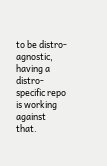to be distro-agnostic, having a distro-specific repo is working against that.